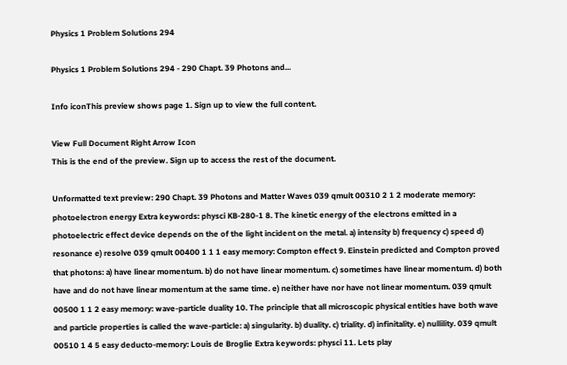Physics 1 Problem Solutions 294

Physics 1 Problem Solutions 294 - 290 Chapt. 39 Photons and...

Info iconThis preview shows page 1. Sign up to view the full content.

View Full Document Right Arrow Icon
This is the end of the preview. Sign up to access the rest of the document.

Unformatted text preview: 290 Chapt. 39 Photons and Matter Waves 039 qmult 00310 2 1 2 moderate memory: photoelectron energy Extra keywords: physci KB-280-1 8. The kinetic energy of the electrons emitted in a photoelectric effect device depends on the of the light incident on the metal. a) intensity b) frequency c) speed d) resonance e) resolve 039 qmult 00400 1 1 1 easy memory: Compton effect 9. Einstein predicted and Compton proved that photons: a) have linear momentum. b) do not have linear momentum. c) sometimes have linear momentum. d) both have and do not have linear momentum at the same time. e) neither have nor have not linear momentum. 039 qmult 00500 1 1 2 easy memory: wave-particle duality 10. The principle that all microscopic physical entities have both wave and particle properties is called the wave-particle: a) singularity. b) duality. c) triality. d) infinitality. e) nullility. 039 qmult 00510 1 4 5 easy deducto-memory: Louis de Broglie Extra keywords: physci 11. Lets play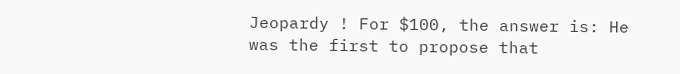Jeopardy ! For $100, the answer is: He was the first to propose that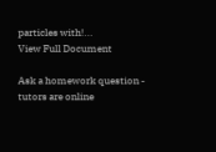particles with!...
View Full Document

Ask a homework question - tutors are online